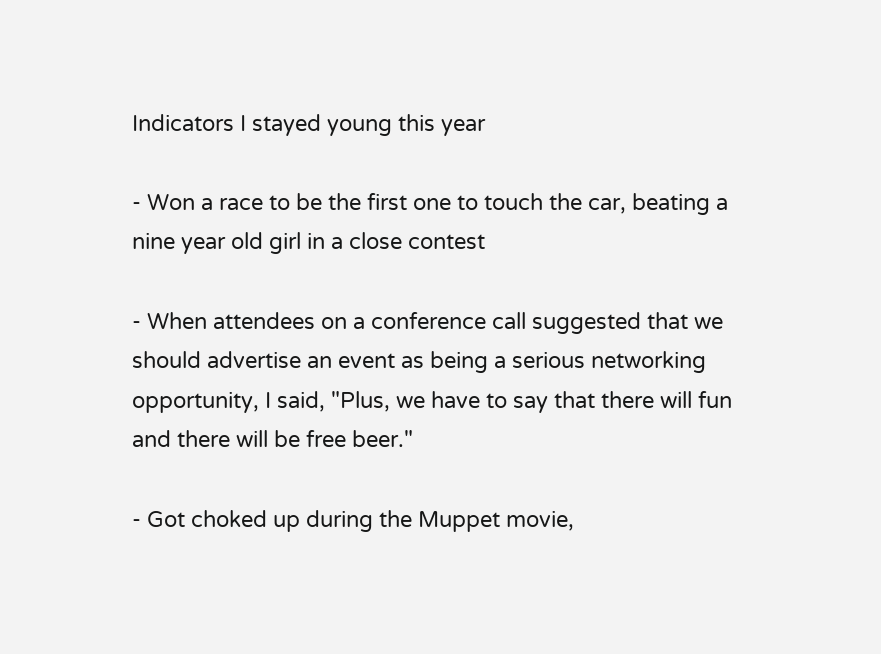Indicators I stayed young this year

- Won a race to be the first one to touch the car, beating a nine year old girl in a close contest

- When attendees on a conference call suggested that we should advertise an event as being a serious networking opportunity, I said, "Plus, we have to say that there will fun and there will be free beer."

- Got choked up during the Muppet movie,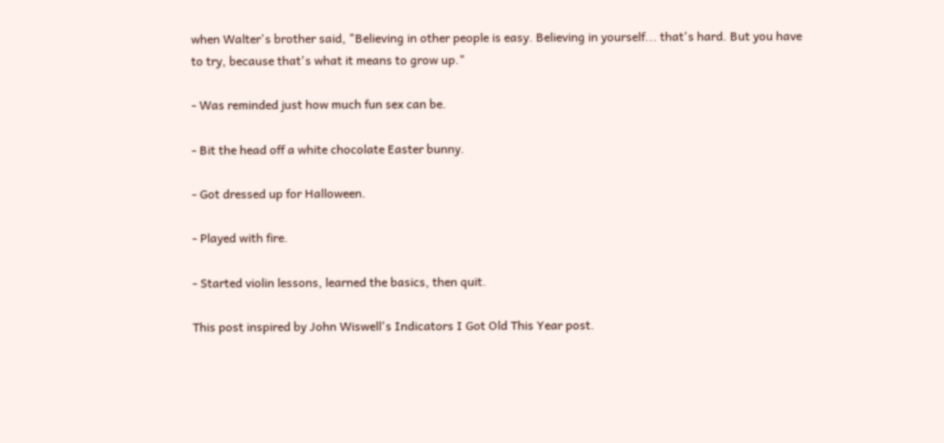when Walter's brother said, "Believing in other people is easy. Believing in yourself... that's hard. But you have to try, because that's what it means to grow up."

- Was reminded just how much fun sex can be.

- Bit the head off a white chocolate Easter bunny.

- Got dressed up for Halloween.

- Played with fire.

- Started violin lessons, learned the basics, then quit.

This post inspired by John Wiswell's Indicators I Got Old This Year post.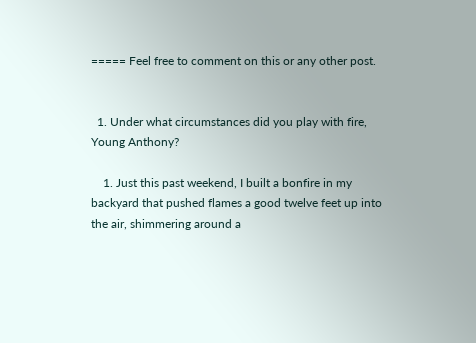===== Feel free to comment on this or any other post.


  1. Under what circumstances did you play with fire, Young Anthony?

    1. Just this past weekend, I built a bonfire in my backyard that pushed flames a good twelve feet up into the air, shimmering around a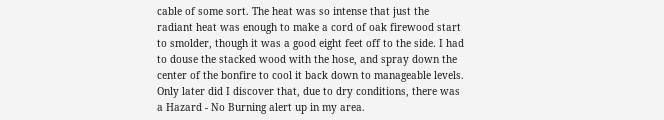cable of some sort. The heat was so intense that just the radiant heat was enough to make a cord of oak firewood start to smolder, though it was a good eight feet off to the side. I had to douse the stacked wood with the hose, and spray down the center of the bonfire to cool it back down to manageable levels. Only later did I discover that, due to dry conditions, there was a Hazard - No Burning alert up in my area.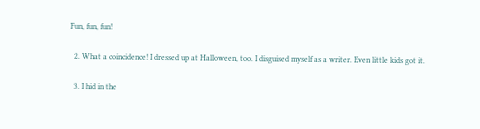Fun, fun, fun!

  2. What a coincidence! I dressed up at Halloween, too. I disguised myself as a writer. Even little kids got it.

  3. I hid in the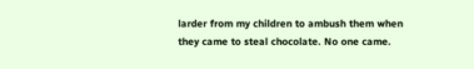larder from my children to ambush them when they came to steal chocolate. No one came.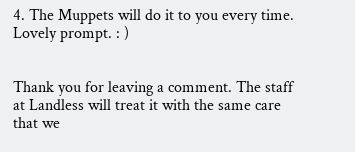4. The Muppets will do it to you every time. Lovely prompt. : )


Thank you for leaving a comment. The staff at Landless will treat it with the same care that we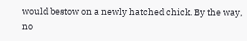would bestow on a newly hatched chick. By the way, no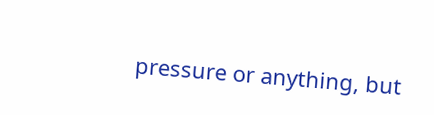pressure or anything, but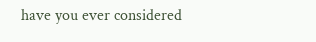have you ever considered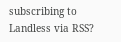subscribing to Landless via RSS?